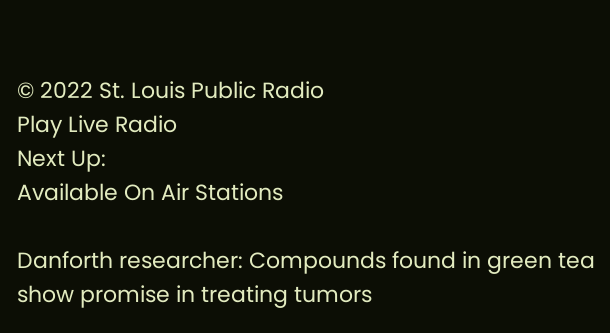© 2022 St. Louis Public Radio
Play Live Radio
Next Up:
Available On Air Stations

Danforth researcher: Compounds found in green tea show promise in treating tumors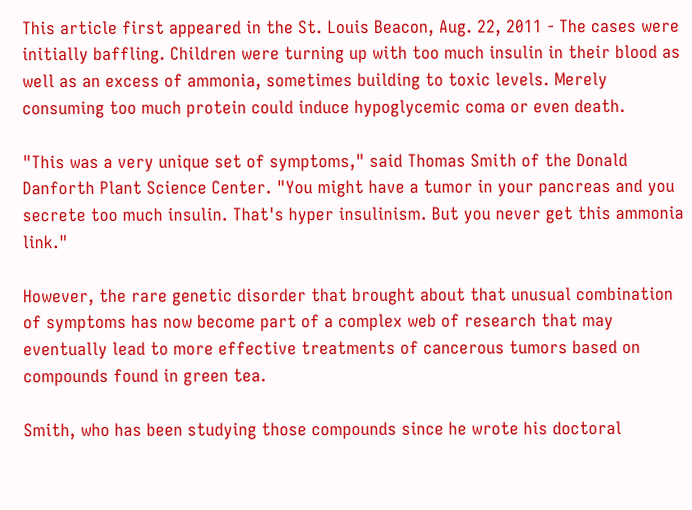This article first appeared in the St. Louis Beacon, Aug. 22, 2011 - The cases were initially baffling. Children were turning up with too much insulin in their blood as well as an excess of ammonia, sometimes building to toxic levels. Merely consuming too much protein could induce hypoglycemic coma or even death.

"This was a very unique set of symptoms," said Thomas Smith of the Donald Danforth Plant Science Center. "You might have a tumor in your pancreas and you secrete too much insulin. That's hyper insulinism. But you never get this ammonia link."

However, the rare genetic disorder that brought about that unusual combination of symptoms has now become part of a complex web of research that may eventually lead to more effective treatments of cancerous tumors based on compounds found in green tea.

Smith, who has been studying those compounds since he wrote his doctoral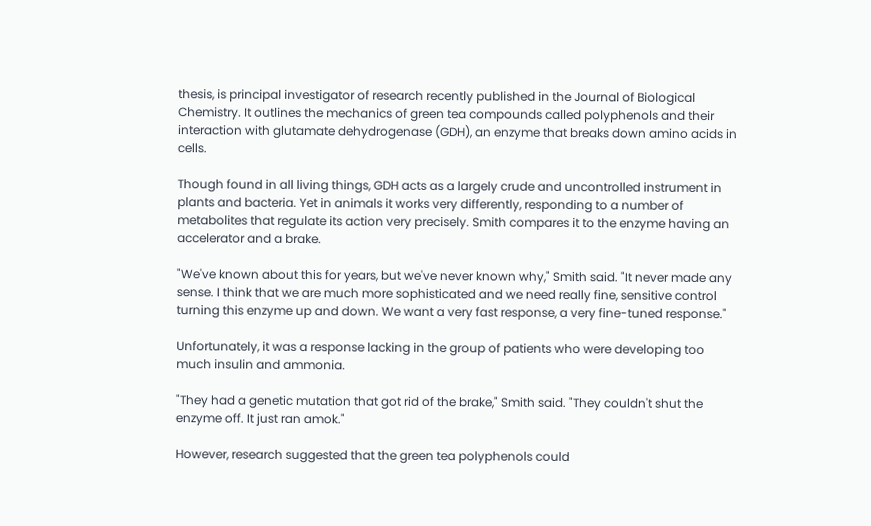thesis, is principal investigator of research recently published in the Journal of Biological Chemistry. It outlines the mechanics of green tea compounds called polyphenols and their interaction with glutamate dehydrogenase (GDH), an enzyme that breaks down amino acids in cells.

Though found in all living things, GDH acts as a largely crude and uncontrolled instrument in plants and bacteria. Yet in animals it works very differently, responding to a number of metabolites that regulate its action very precisely. Smith compares it to the enzyme having an accelerator and a brake.

"We've known about this for years, but we've never known why," Smith said. "It never made any sense. I think that we are much more sophisticated and we need really fine, sensitive control turning this enzyme up and down. We want a very fast response, a very fine-tuned response."

Unfortunately, it was a response lacking in the group of patients who were developing too much insulin and ammonia.

"They had a genetic mutation that got rid of the brake," Smith said. "They couldn't shut the enzyme off. It just ran amok."

However, research suggested that the green tea polyphenols could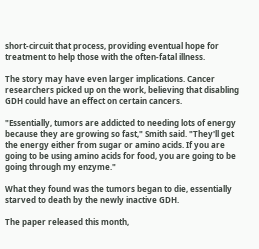short-circuit that process, providing eventual hope for treatment to help those with the often-fatal illness.

The story may have even larger implications. Cancer researchers picked up on the work, believing that disabling GDH could have an effect on certain cancers.

"Essentially, tumors are addicted to needing lots of energy because they are growing so fast," Smith said. "They'll get the energy either from sugar or amino acids. If you are going to be using amino acids for food, you are going to be going through my enzyme."

What they found was the tumors began to die, essentially starved to death by the newly inactive GDH.

The paper released this month,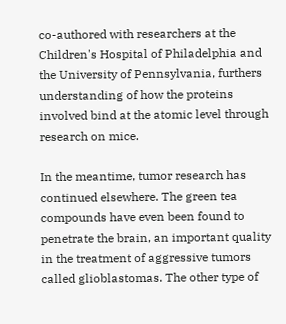co-authored with researchers at the Children's Hospital of Philadelphia and the University of Pennsylvania, furthers understanding of how the proteins involved bind at the atomic level through research on mice.

In the meantime, tumor research has continued elsewhere. The green tea compounds have even been found to penetrate the brain, an important quality in the treatment of aggressive tumors called glioblastomas. The other type of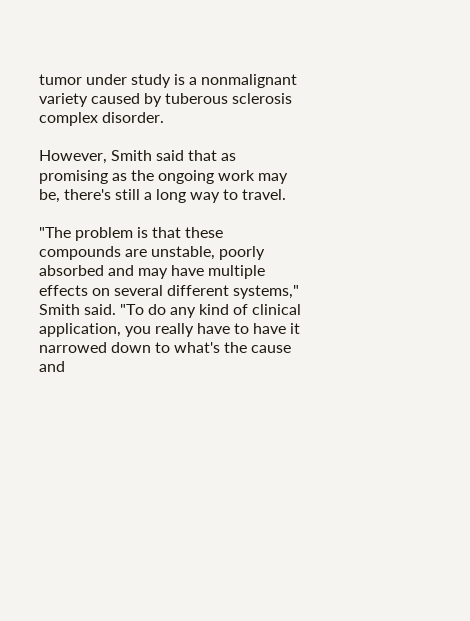tumor under study is a nonmalignant variety caused by tuberous sclerosis complex disorder.

However, Smith said that as promising as the ongoing work may be, there's still a long way to travel.

"The problem is that these compounds are unstable, poorly absorbed and may have multiple effects on several different systems," Smith said. "To do any kind of clinical application, you really have to have it narrowed down to what's the cause and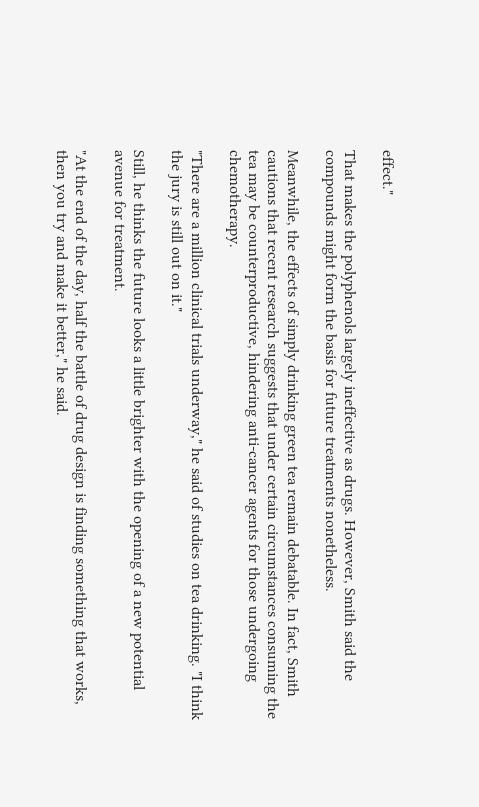effect."

That makes the polyphenols largely ineffective as drugs. However, Smith said the compounds might form the basis for future treatments nonetheless.

Meanwhile, the effects of simply drinking green tea remain debatable. In fact, Smith cautions that recent research suggests that under certain circumstances consuming the tea may be counterproductive, hindering anti-cancer agents for those undergoing chemotherapy.

"There are a million clinical trials underway," he said of studies on tea drinking. "I think the jury is still out on it."

Still, he thinks the future looks a little brighter with the opening of a new potential avenue for treatment.

"At the end of the day, half the battle of drug design is finding something that works, then you try and make it better," he said.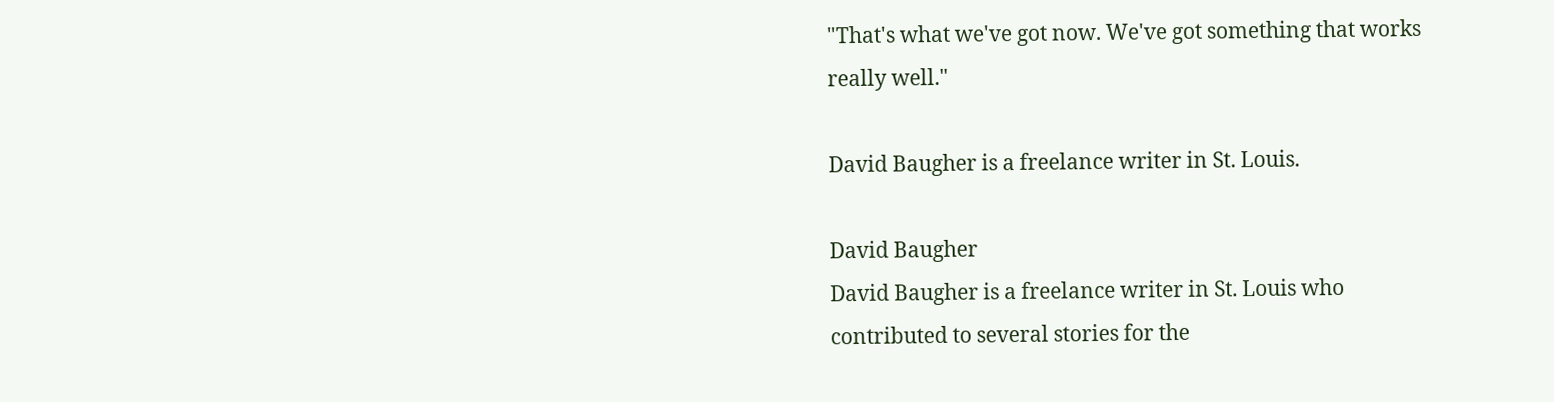"That's what we've got now. We've got something that works really well."

David Baugher is a freelance writer in St. Louis.

David Baugher
David Baugher is a freelance writer in St. Louis who contributed to several stories for the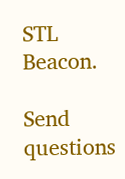STL Beacon.

Send questions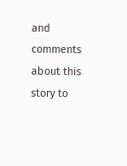and comments about this story to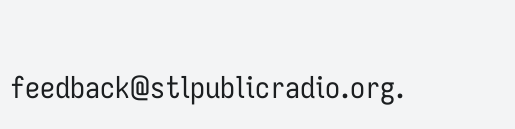feedback@stlpublicradio.org.